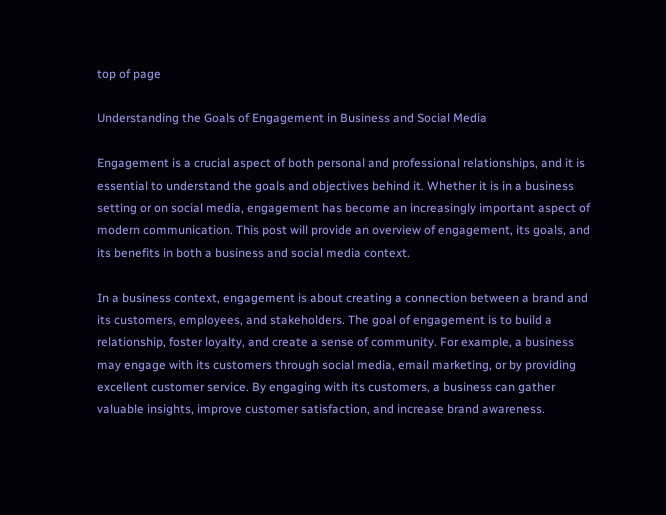top of page

Understanding the Goals of Engagement in Business and Social Media

Engagement is a crucial aspect of both personal and professional relationships, and it is essential to understand the goals and objectives behind it. Whether it is in a business setting or on social media, engagement has become an increasingly important aspect of modern communication. This post will provide an overview of engagement, its goals, and its benefits in both a business and social media context.

In a business context, engagement is about creating a connection between a brand and its customers, employees, and stakeholders. The goal of engagement is to build a relationship, foster loyalty, and create a sense of community. For example, a business may engage with its customers through social media, email marketing, or by providing excellent customer service. By engaging with its customers, a business can gather valuable insights, improve customer satisfaction, and increase brand awareness.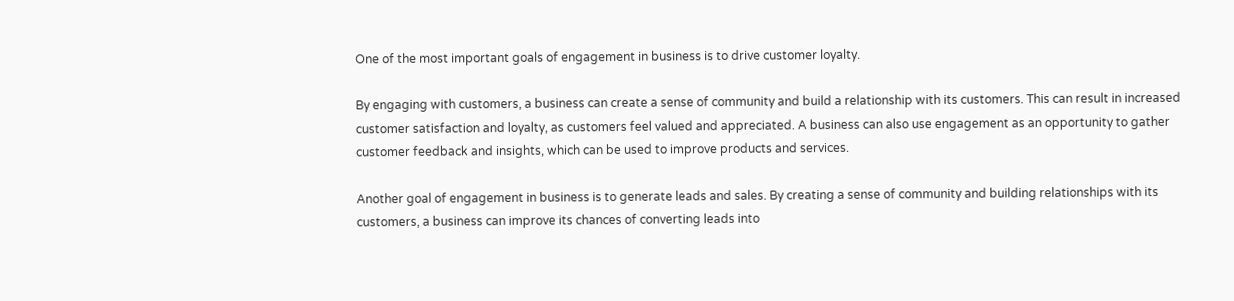One of the most important goals of engagement in business is to drive customer loyalty.

By engaging with customers, a business can create a sense of community and build a relationship with its customers. This can result in increased customer satisfaction and loyalty, as customers feel valued and appreciated. A business can also use engagement as an opportunity to gather customer feedback and insights, which can be used to improve products and services.

Another goal of engagement in business is to generate leads and sales. By creating a sense of community and building relationships with its customers, a business can improve its chances of converting leads into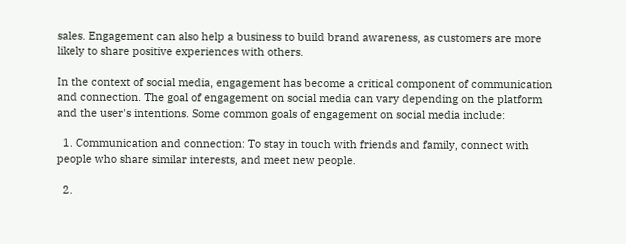sales. Engagement can also help a business to build brand awareness, as customers are more likely to share positive experiences with others.

In the context of social media, engagement has become a critical component of communication and connection. The goal of engagement on social media can vary depending on the platform and the user's intentions. Some common goals of engagement on social media include:

  1. Communication and connection: To stay in touch with friends and family, connect with people who share similar interests, and meet new people.

  2.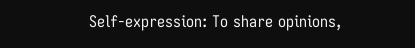Self-expression: To share opinions,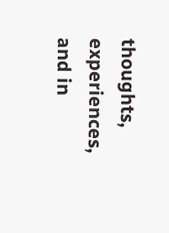thoughts, experiences, and in